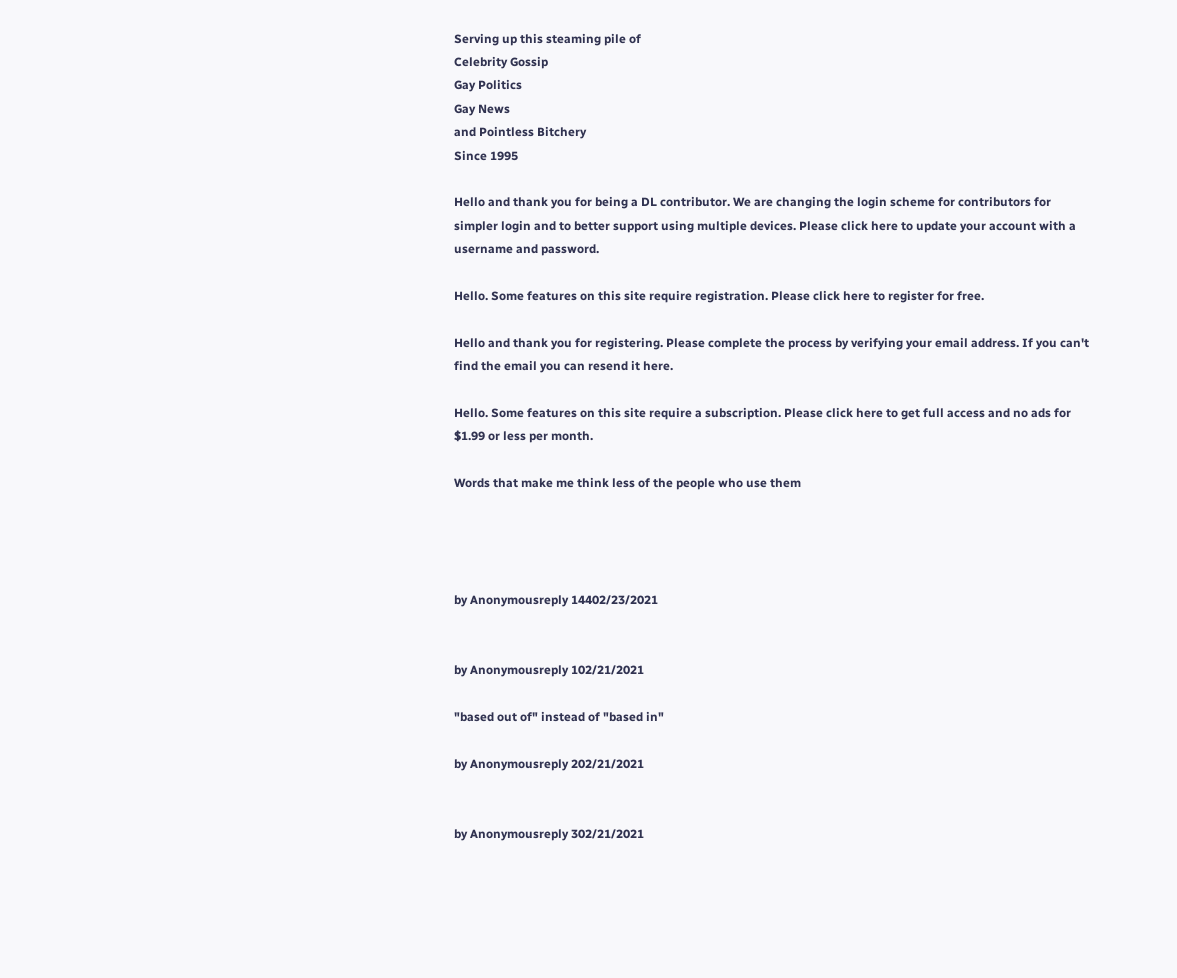Serving up this steaming pile of
Celebrity Gossip
Gay Politics
Gay News
and Pointless Bitchery
Since 1995

Hello and thank you for being a DL contributor. We are changing the login scheme for contributors for simpler login and to better support using multiple devices. Please click here to update your account with a username and password.

Hello. Some features on this site require registration. Please click here to register for free.

Hello and thank you for registering. Please complete the process by verifying your email address. If you can't find the email you can resend it here.

Hello. Some features on this site require a subscription. Please click here to get full access and no ads for $1.99 or less per month.

Words that make me think less of the people who use them




by Anonymousreply 14402/23/2021


by Anonymousreply 102/21/2021

"based out of" instead of "based in"

by Anonymousreply 202/21/2021


by Anonymousreply 302/21/2021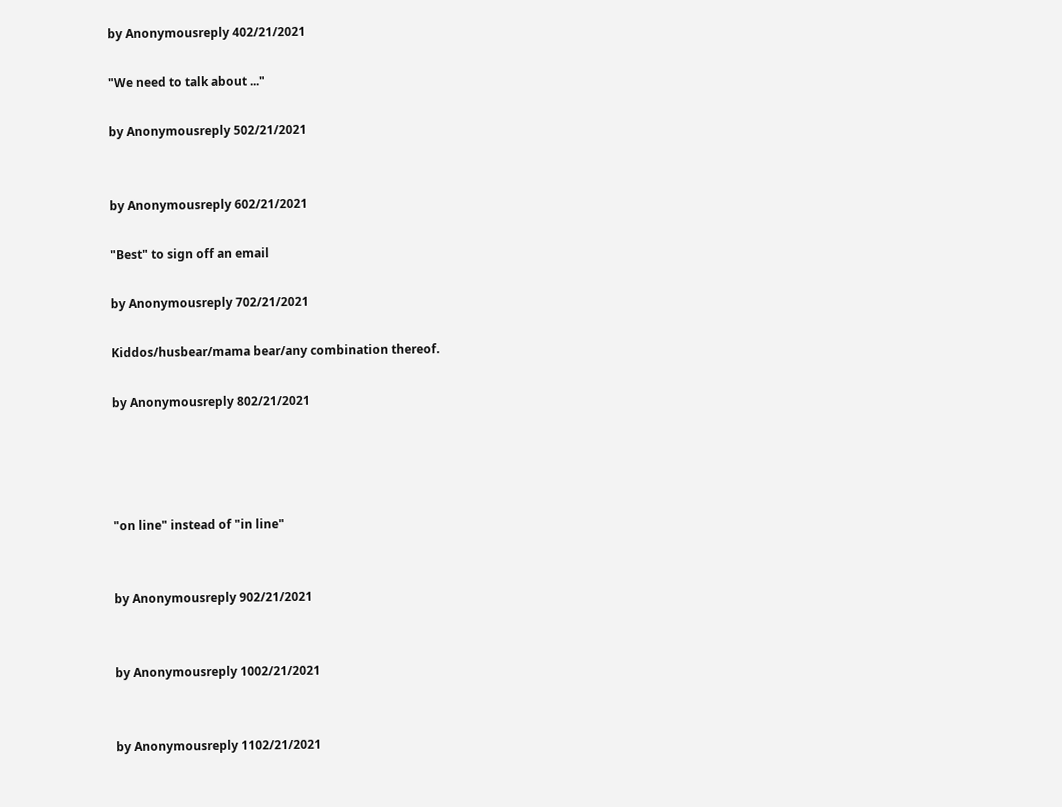by Anonymousreply 402/21/2021

"We need to talk about ..."

by Anonymousreply 502/21/2021


by Anonymousreply 602/21/2021

"Best" to sign off an email

by Anonymousreply 702/21/2021

Kiddos/husbear/mama bear/any combination thereof.

by Anonymousreply 802/21/2021




"on line" instead of "in line"


by Anonymousreply 902/21/2021


by Anonymousreply 1002/21/2021


by Anonymousreply 1102/21/2021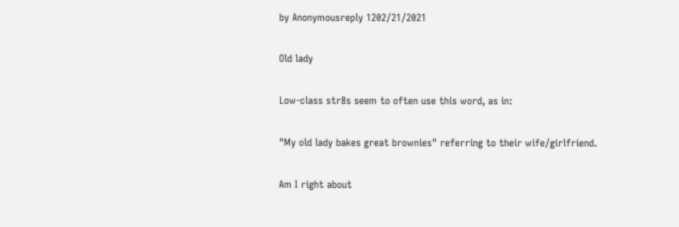by Anonymousreply 1202/21/2021

Old lady

Low-class str8s seem to often use this word, as in:

"My old lady bakes great brownies" referring to their wife/girlfriend.

Am I right about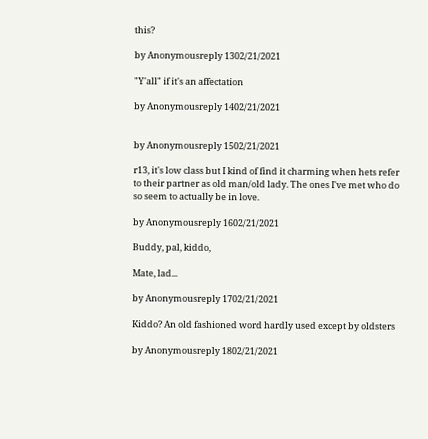this?

by Anonymousreply 1302/21/2021

"Y'all" if it's an affectation

by Anonymousreply 1402/21/2021


by Anonymousreply 1502/21/2021

r13, it's low class but I kind of find it charming when hets refer to their partner as old man/old lady. The ones I've met who do so seem to actually be in love.

by Anonymousreply 1602/21/2021

Buddy, pal, kiddo,

Mate, lad...

by Anonymousreply 1702/21/2021

Kiddo? An old fashioned word hardly used except by oldsters

by Anonymousreply 1802/21/2021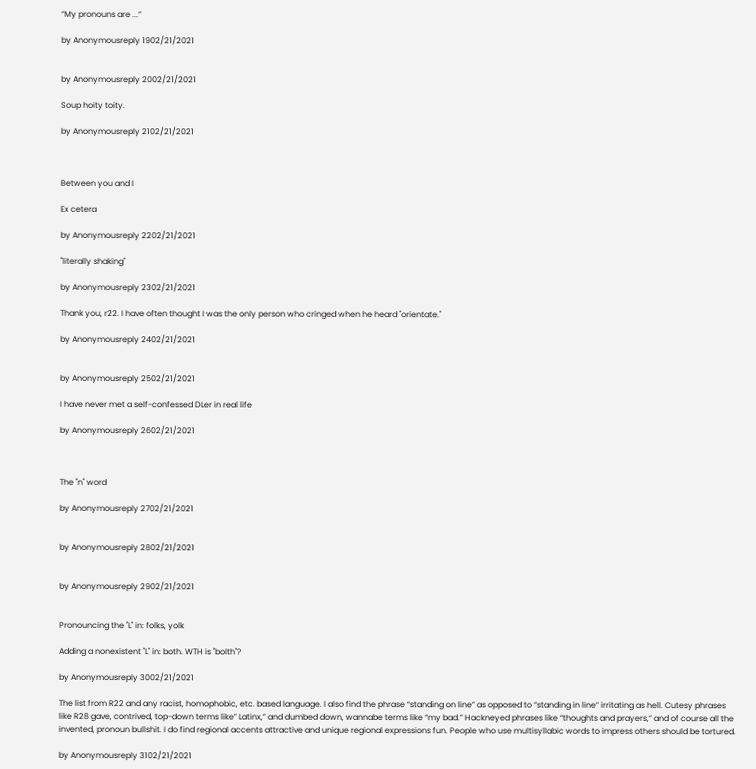“My pronouns are ...”

by Anonymousreply 1902/21/2021


by Anonymousreply 2002/21/2021

Soup hoity toity.

by Anonymousreply 2102/21/2021



Between you and I

Ex cetera

by Anonymousreply 2202/21/2021

"literally shaking"

by Anonymousreply 2302/21/2021

Thank you, r22. I have often thought I was the only person who cringed when he heard "orientate."

by Anonymousreply 2402/21/2021


by Anonymousreply 2502/21/2021

I have never met a self-confessed DLer in real life

by Anonymousreply 2602/21/2021



The "n" word

by Anonymousreply 2702/21/2021


by Anonymousreply 2802/21/2021


by Anonymousreply 2902/21/2021


Pronouncing the "L" in: folks, yolk

Adding a nonexistent "L" in: both. WTH is "bolth"?

by Anonymousreply 3002/21/2021

The list from R22 and any racist, homophobic, etc. based language. I also find the phrase “standing on line” as opposed to “standing in line” irritating as hell. Cutesy phrases like R28 gave, contrived, top-down terms like” Latinx,” and dumbed down, wannabe terms like “my bad.” Hackneyed phrases like “thoughts and prayers,” and of course all the invented, pronoun bullshit. I do find regional accents attractive and unique regional expressions fun. People who use multisyllabic words to impress others should be tortured.

by Anonymousreply 3102/21/2021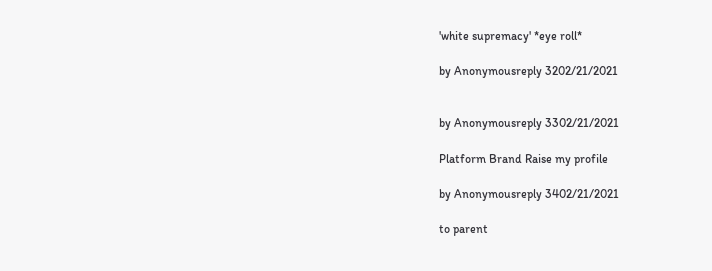'white supremacy' *eye roll*

by Anonymousreply 3202/21/2021


by Anonymousreply 3302/21/2021

Platform Brand Raise my profile

by Anonymousreply 3402/21/2021

to parent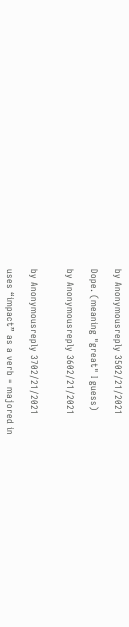by Anonymousreply 3502/21/2021

Dope. (meaning "great" I guess)

by Anonymousreply 3602/21/2021


by Anonymousreply 3702/21/2021

uses “impact” as a verb = majored in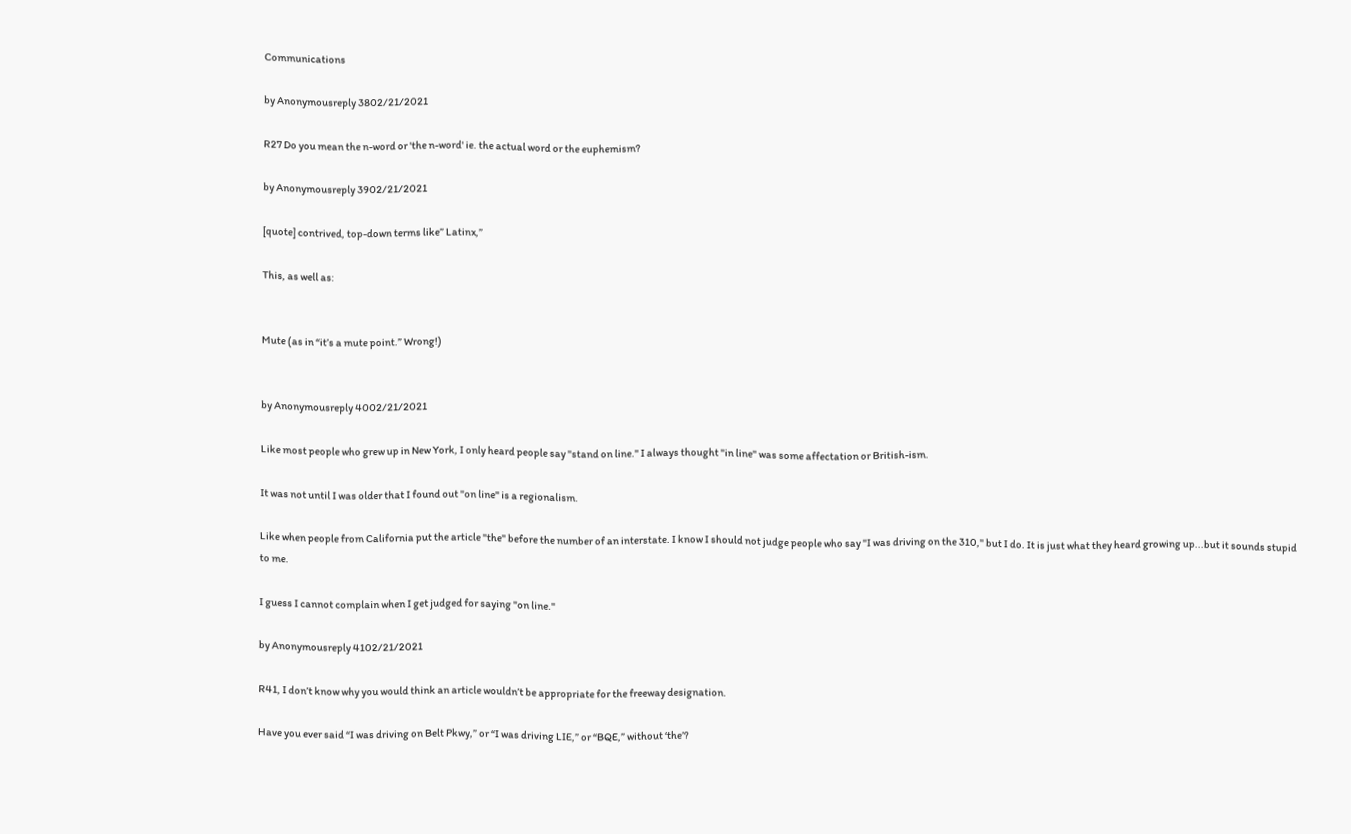Communications

by Anonymousreply 3802/21/2021

R27 Do you mean the n-word or 'the n-word' ie. the actual word or the euphemism?

by Anonymousreply 3902/21/2021

[quote] contrived, top-down terms like” Latinx,”

This, as well as:


Mute (as in “it’s a mute point.” Wrong!)


by Anonymousreply 4002/21/2021

Like most people who grew up in New York, I only heard people say "stand on line." I always thought "in line" was some affectation or British-ism.

It was not until I was older that I found out "on line" is a regionalism.

Like when people from California put the article "the" before the number of an interstate. I know I should not judge people who say "I was driving on the 310," but I do. It is just what they heard growing up...but it sounds stupid to me.

I guess I cannot complain when I get judged for saying "on line."

by Anonymousreply 4102/21/2021

R41, I don’t know why you would think an article wouldn’t be appropriate for the freeway designation.

Have you ever said “I was driving on Belt Pkwy,” or “I was driving LIE,” or “BQE,” without ‘the’?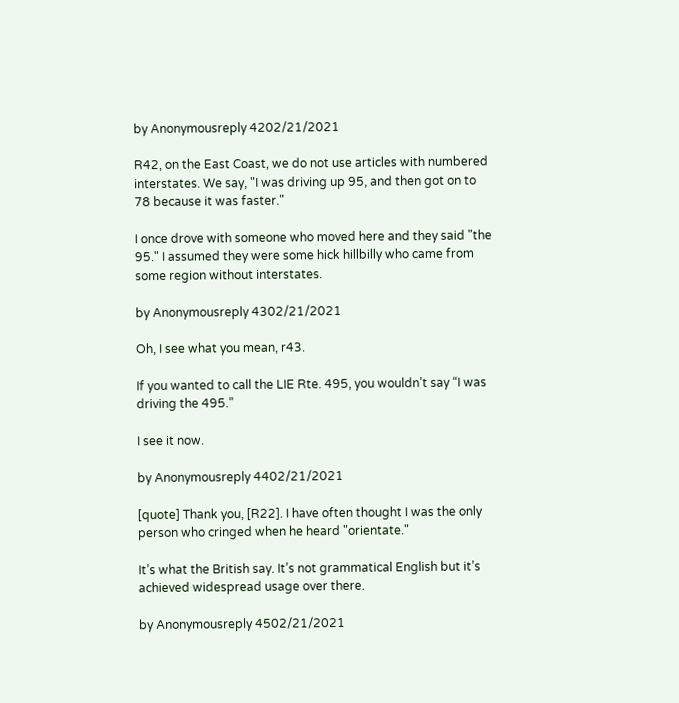by Anonymousreply 4202/21/2021

R42, on the East Coast, we do not use articles with numbered interstates. We say, "I was driving up 95, and then got on to 78 because it was faster."

I once drove with someone who moved here and they said "the 95." I assumed they were some hick hillbilly who came from some region without interstates.

by Anonymousreply 4302/21/2021

Oh, I see what you mean, r43.

If you wanted to call the LIE Rte. 495, you wouldn’t say “I was driving the 495.”

I see it now.

by Anonymousreply 4402/21/2021

[quote] Thank you, [R22]. I have often thought I was the only person who cringed when he heard "orientate."

It’s what the British say. It’s not grammatical English but it’s achieved widespread usage over there.

by Anonymousreply 4502/21/2021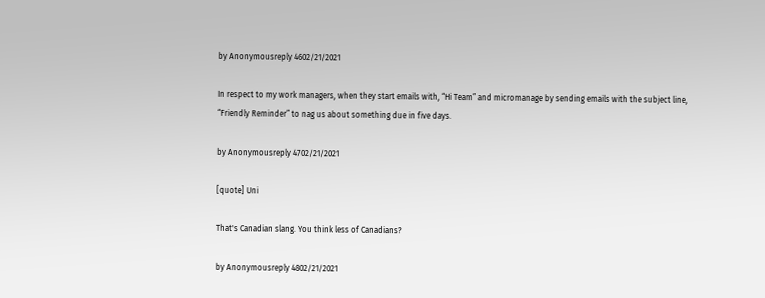by Anonymousreply 4602/21/2021

In respect to my work managers, when they start emails with, “Hi Team” and micromanage by sending emails with the subject line, “Friendly Reminder” to nag us about something due in five days.

by Anonymousreply 4702/21/2021

[quote] Uni

That's Canadian slang. You think less of Canadians?

by Anonymousreply 4802/21/2021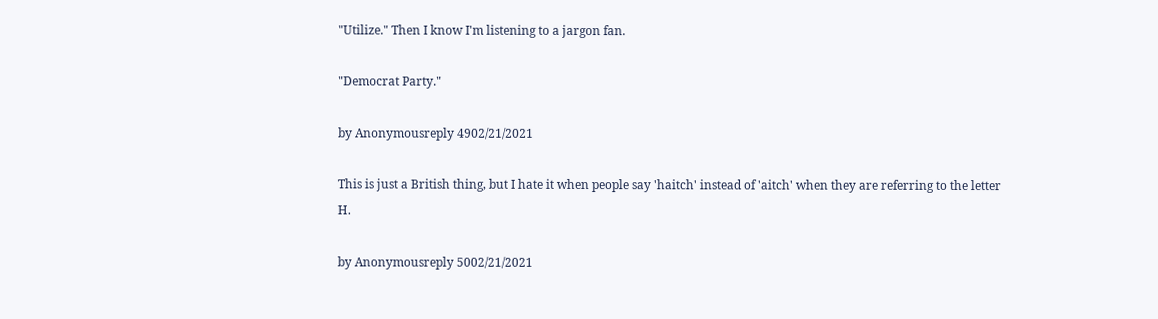"Utilize." Then I know I'm listening to a jargon fan.

"Democrat Party."

by Anonymousreply 4902/21/2021

This is just a British thing, but I hate it when people say 'haitch' instead of 'aitch' when they are referring to the letter H.

by Anonymousreply 5002/21/2021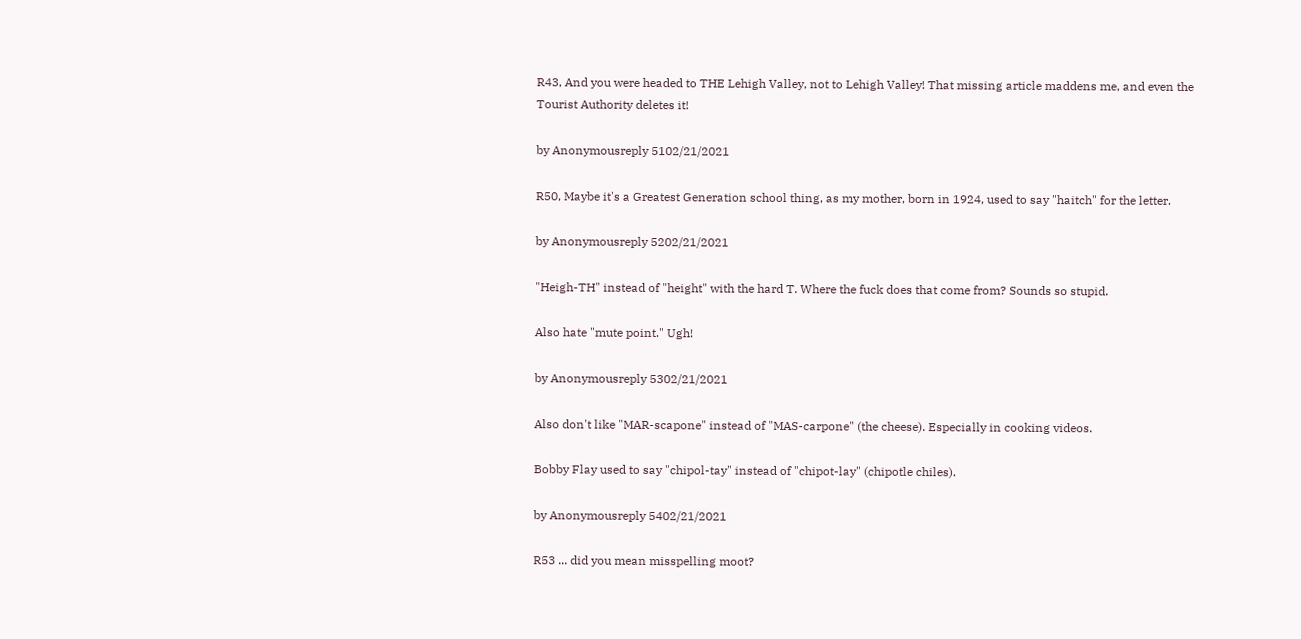R43, And you were headed to THE Lehigh Valley, not to Lehigh Valley! That missing article maddens me, and even the Tourist Authority deletes it!

by Anonymousreply 5102/21/2021

R50, Maybe it's a Greatest Generation school thing, as my mother, born in 1924, used to say "haitch" for the letter.

by Anonymousreply 5202/21/2021

"Heigh-TH" instead of "height" with the hard T. Where the fuck does that come from? Sounds so stupid.

Also hate "mute point." Ugh!

by Anonymousreply 5302/21/2021

Also don't like "MAR-scapone" instead of "MAS-carpone" (the cheese). Especially in cooking videos.

Bobby Flay used to say "chipol-tay" instead of "chipot-lay" (chipotle chiles).

by Anonymousreply 5402/21/2021

R53 ... did you mean misspelling moot?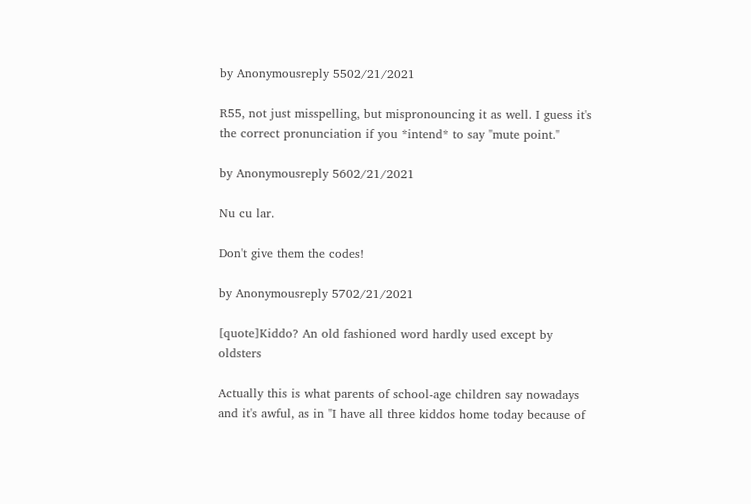by Anonymousreply 5502/21/2021

R55, not just misspelling, but mispronouncing it as well. I guess it's the correct pronunciation if you *intend* to say "mute point."

by Anonymousreply 5602/21/2021

Nu cu lar.

Don't give them the codes!

by Anonymousreply 5702/21/2021

[quote]Kiddo? An old fashioned word hardly used except by oldsters

Actually this is what parents of school-age children say nowadays and it's awful, as in "I have all three kiddos home today because of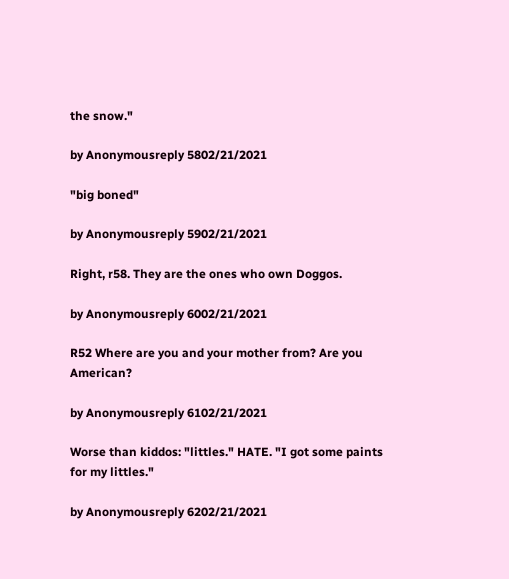the snow."

by Anonymousreply 5802/21/2021

"big boned"

by Anonymousreply 5902/21/2021

Right, r58. They are the ones who own Doggos.

by Anonymousreply 6002/21/2021

R52 Where are you and your mother from? Are you American?

by Anonymousreply 6102/21/2021

Worse than kiddos: "littles." HATE. "I got some paints for my littles."

by Anonymousreply 6202/21/2021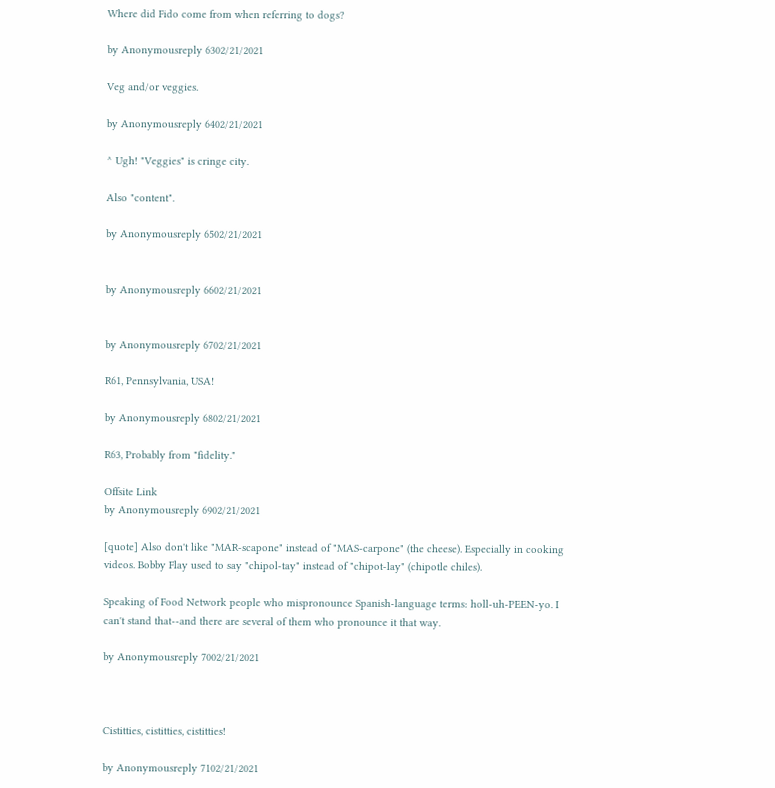Where did Fido come from when referring to dogs?

by Anonymousreply 6302/21/2021

Veg and/or veggies.

by Anonymousreply 6402/21/2021

^ Ugh! "Veggies" is cringe city.

Also "content".

by Anonymousreply 6502/21/2021


by Anonymousreply 6602/21/2021


by Anonymousreply 6702/21/2021

R61, Pennsylvania, USA!

by Anonymousreply 6802/21/2021

R63, Probably from "fidelity."

Offsite Link
by Anonymousreply 6902/21/2021

[quote] Also don't like "MAR-scapone" instead of "MAS-carpone" (the cheese). Especially in cooking videos. Bobby Flay used to say "chipol-tay" instead of "chipot-lay" (chipotle chiles).

Speaking of Food Network people who mispronounce Spanish-language terms: holl-uh-PEEN-yo. I can't stand that--and there are several of them who pronounce it that way.

by Anonymousreply 7002/21/2021



Cistitties, cistitties, cistitties!

by Anonymousreply 7102/21/2021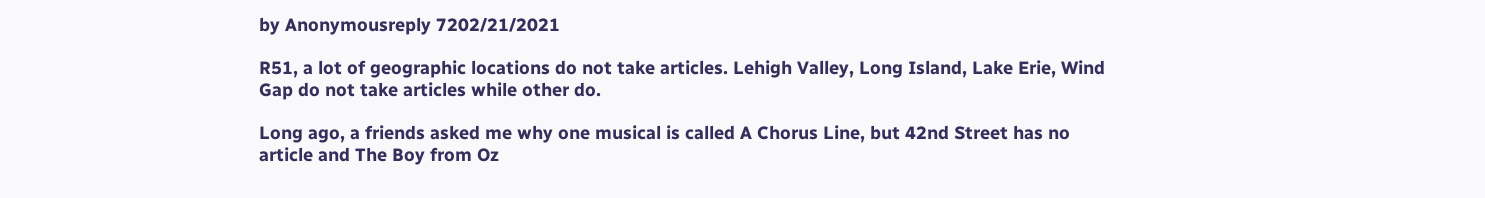by Anonymousreply 7202/21/2021

R51, a lot of geographic locations do not take articles. Lehigh Valley, Long Island, Lake Erie, Wind Gap do not take articles while other do.

Long ago, a friends asked me why one musical is called A Chorus Line, but 42nd Street has no article and The Boy from Oz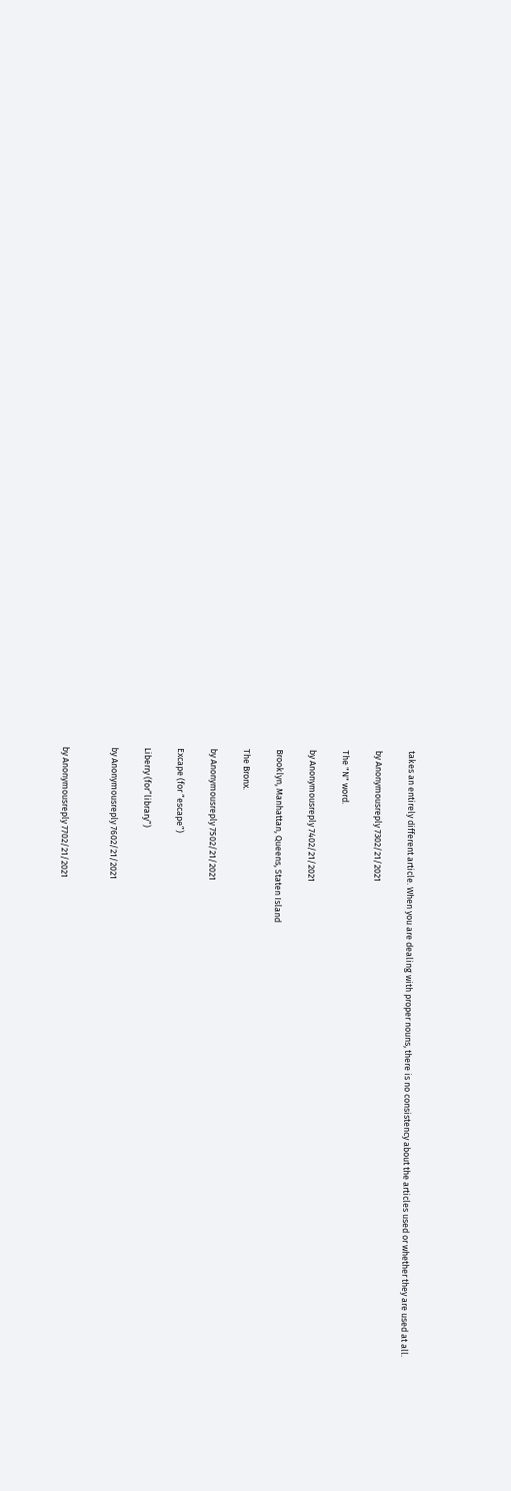takes an entirely different article. When you are dealing with proper nouns, there is no consistency about the articles used or whether they are used at all.

by Anonymousreply 7302/21/2021

The "N" word.

by Anonymousreply 7402/21/2021

Brooklyn, Manhattan, Queens, Staten Island

The Bronx.

by Anonymousreply 7502/21/2021

Excape (for “escape”)

Liberry (for”library”)

by Anonymousreply 7602/21/2021


by Anonymousreply 7702/21/2021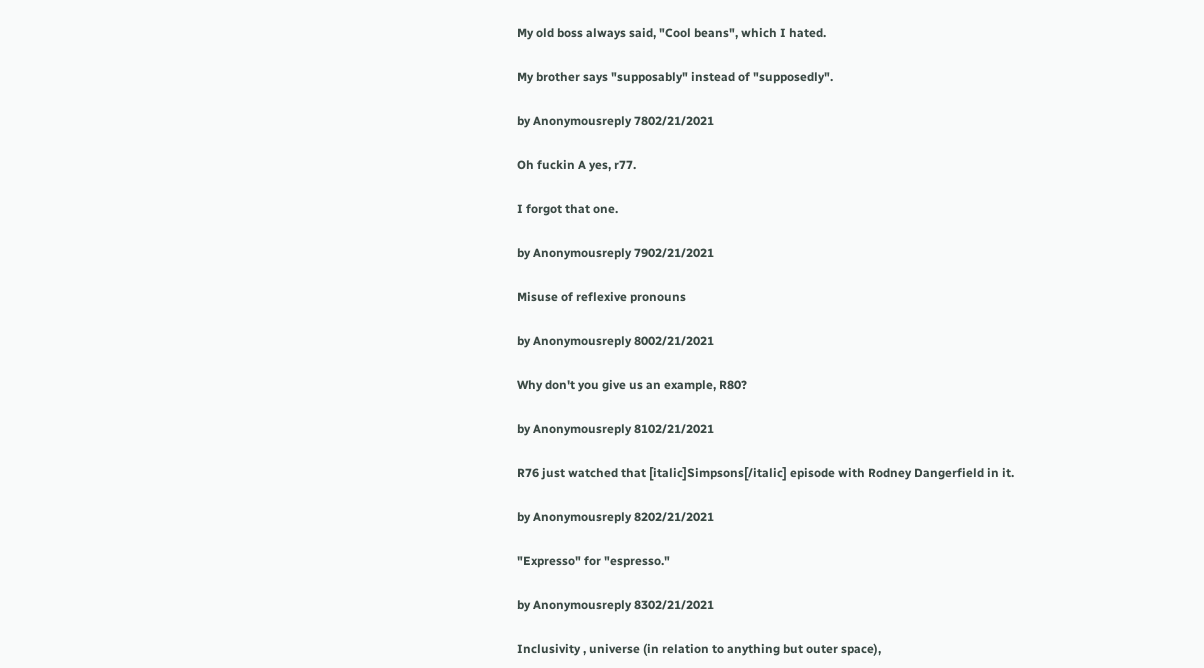My old boss always said, "Cool beans", which I hated.

My brother says "supposably" instead of "supposedly".

by Anonymousreply 7802/21/2021

Oh fuckin A yes, r77.

I forgot that one.

by Anonymousreply 7902/21/2021

Misuse of reflexive pronouns

by Anonymousreply 8002/21/2021

Why don't you give us an example, R80?

by Anonymousreply 8102/21/2021

R76 just watched that [italic]Simpsons[/italic] episode with Rodney Dangerfield in it.

by Anonymousreply 8202/21/2021

"Expresso" for "espresso."

by Anonymousreply 8302/21/2021

Inclusivity , universe (in relation to anything but outer space),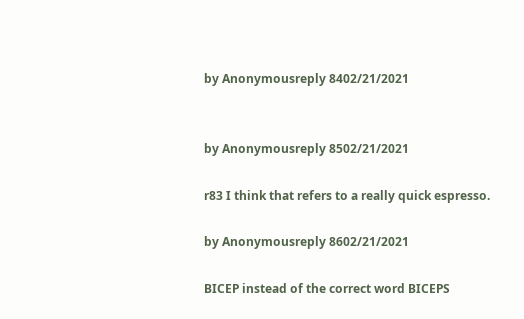by Anonymousreply 8402/21/2021


by Anonymousreply 8502/21/2021

r83 I think that refers to a really quick espresso.

by Anonymousreply 8602/21/2021

BICEP instead of the correct word BICEPS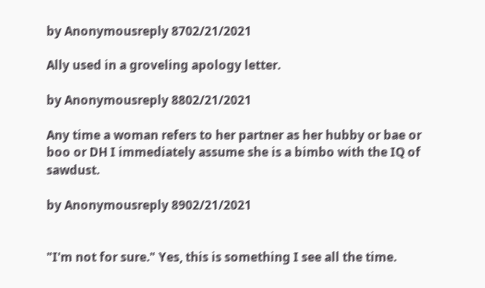by Anonymousreply 8702/21/2021

Ally used in a groveling apology letter.

by Anonymousreply 8802/21/2021

Any time a woman refers to her partner as her hubby or bae or boo or DH I immediately assume she is a bimbo with the IQ of sawdust.

by Anonymousreply 8902/21/2021


"I'm not for sure." Yes, this is something I see all the time.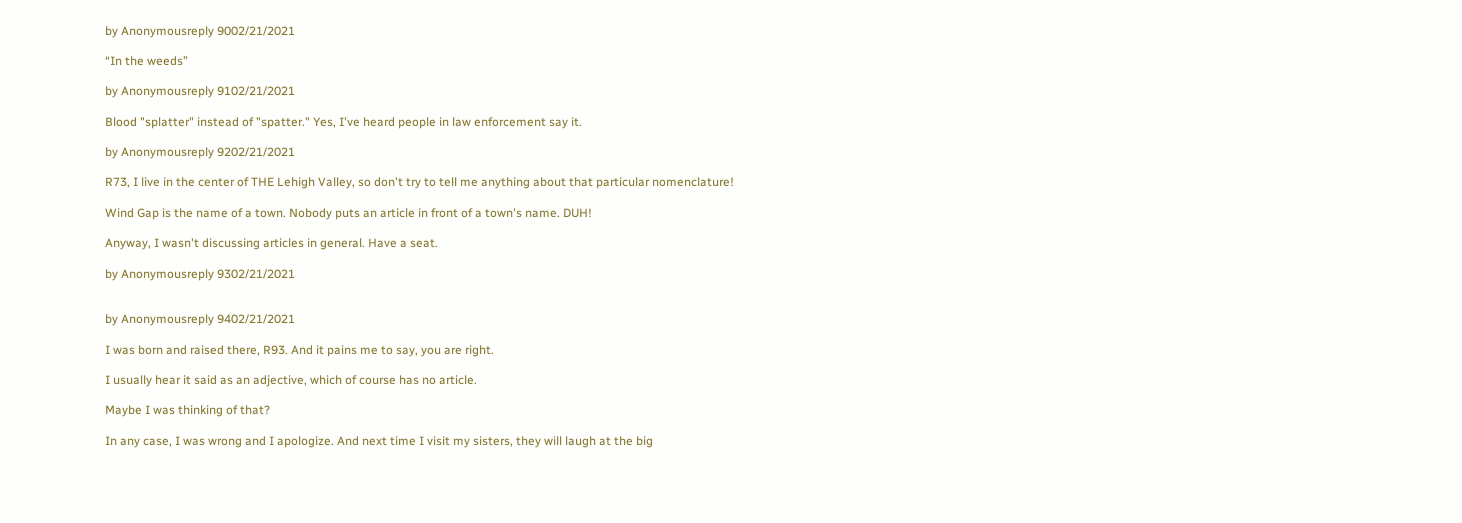by Anonymousreply 9002/21/2021

“In the weeds”

by Anonymousreply 9102/21/2021

Blood "splatter" instead of "spatter." Yes, I've heard people in law enforcement say it.

by Anonymousreply 9202/21/2021

R73, I live in the center of THE Lehigh Valley, so don't try to tell me anything about that particular nomenclature!

Wind Gap is the name of a town. Nobody puts an article in front of a town's name. DUH!

Anyway, I wasn't discussing articles in general. Have a seat.

by Anonymousreply 9302/21/2021


by Anonymousreply 9402/21/2021

I was born and raised there, R93. And it pains me to say, you are right.

I usually hear it said as an adjective, which of course has no article.

Maybe I was thinking of that?

In any case, I was wrong and I apologize. And next time I visit my sisters, they will laugh at the big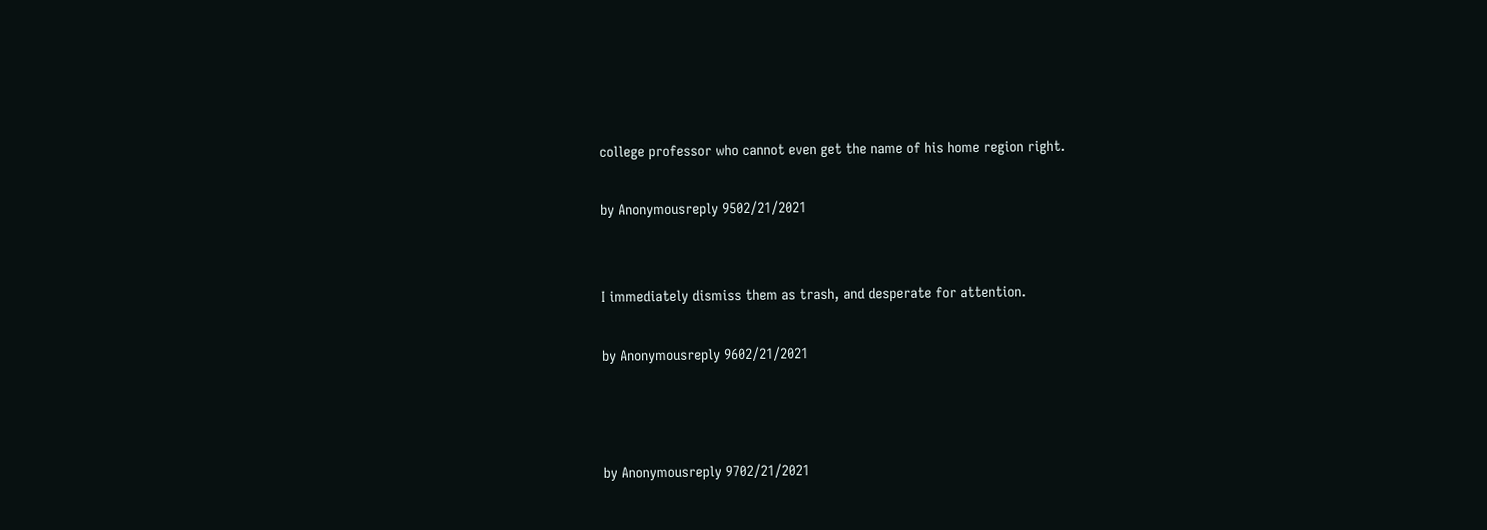college professor who cannot even get the name of his home region right.

by Anonymousreply 9502/21/2021


I immediately dismiss them as trash, and desperate for attention.

by Anonymousreply 9602/21/2021



by Anonymousreply 9702/21/2021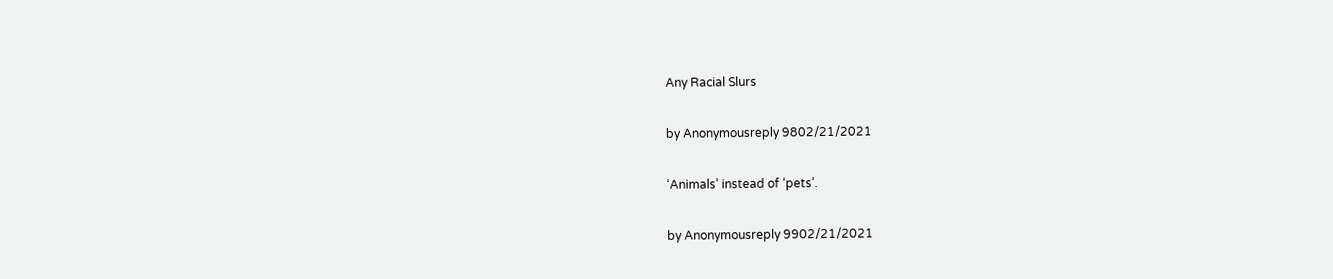Any Racial Slurs

by Anonymousreply 9802/21/2021

‘Animals’ instead of ‘pets’.

by Anonymousreply 9902/21/2021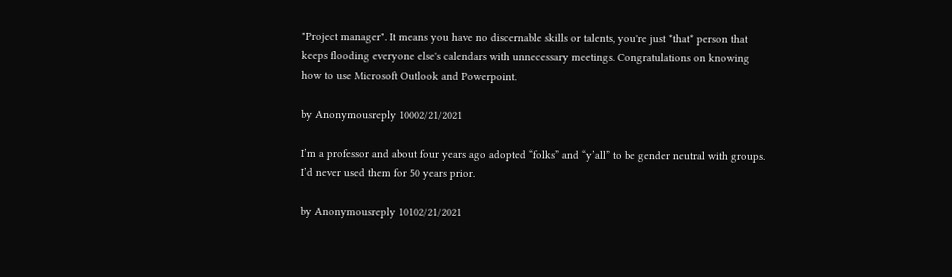"Project manager". It means you have no discernable skills or talents, you're just *that* person that keeps flooding everyone else's calendars with unnecessary meetings. Congratulations on knowing how to use Microsoft Outlook and Powerpoint.

by Anonymousreply 10002/21/2021

I’m a professor and about four years ago adopted “folks” and “y’all” to be gender neutral with groups. I’d never used them for 50 years prior.

by Anonymousreply 10102/21/2021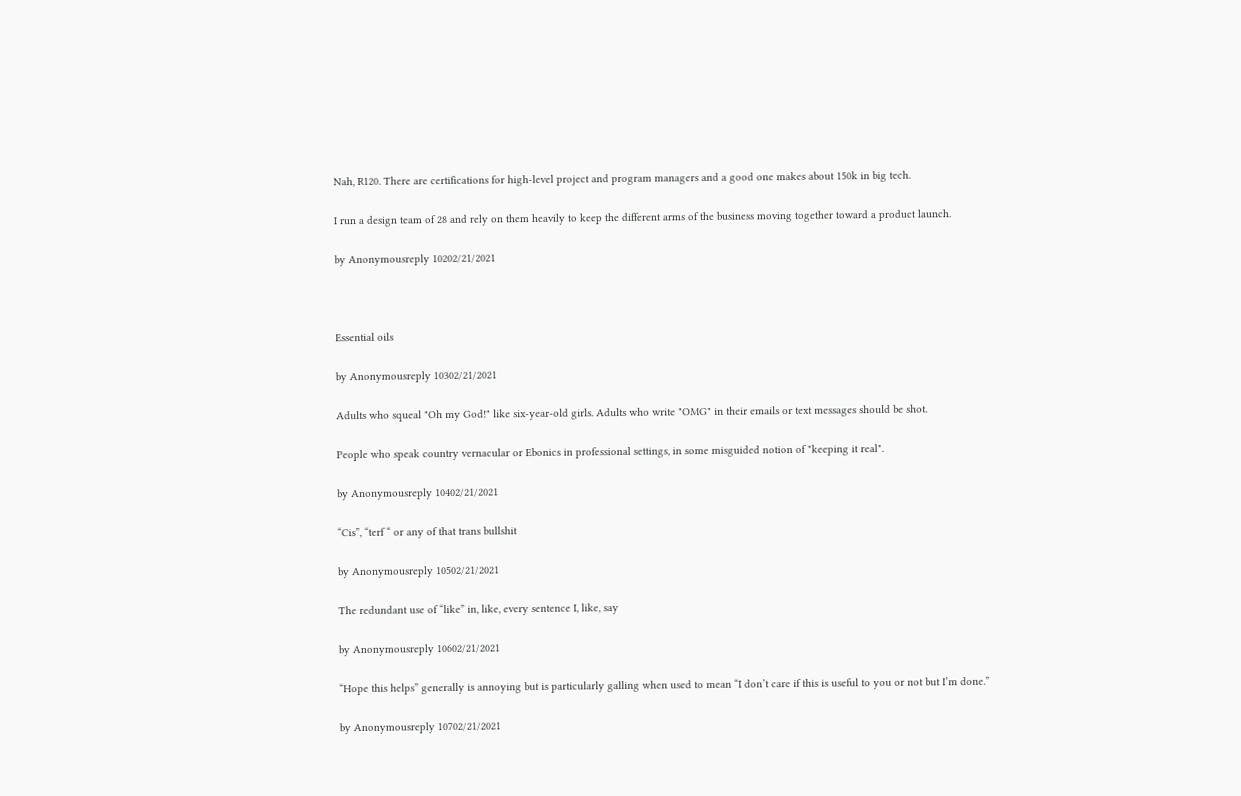Nah, R120. There are certifications for high-level project and program managers and a good one makes about 150k in big tech.

I run a design team of 28 and rely on them heavily to keep the different arms of the business moving together toward a product launch.

by Anonymousreply 10202/21/2021



Essential oils

by Anonymousreply 10302/21/2021

Adults who squeal "Oh my God!" like six-year-old girls. Adults who write "OMG" in their emails or text messages should be shot.

People who speak country vernacular or Ebonics in professional settings, in some misguided notion of "keeping it real".

by Anonymousreply 10402/21/2021

“Cis”, “terf “ or any of that trans bullshit

by Anonymousreply 10502/21/2021

The redundant use of “like” in, like, every sentence I, like, say

by Anonymousreply 10602/21/2021

“Hope this helps” generally is annoying but is particularly galling when used to mean “I don’t care if this is useful to you or not but I’m done.”

by Anonymousreply 10702/21/2021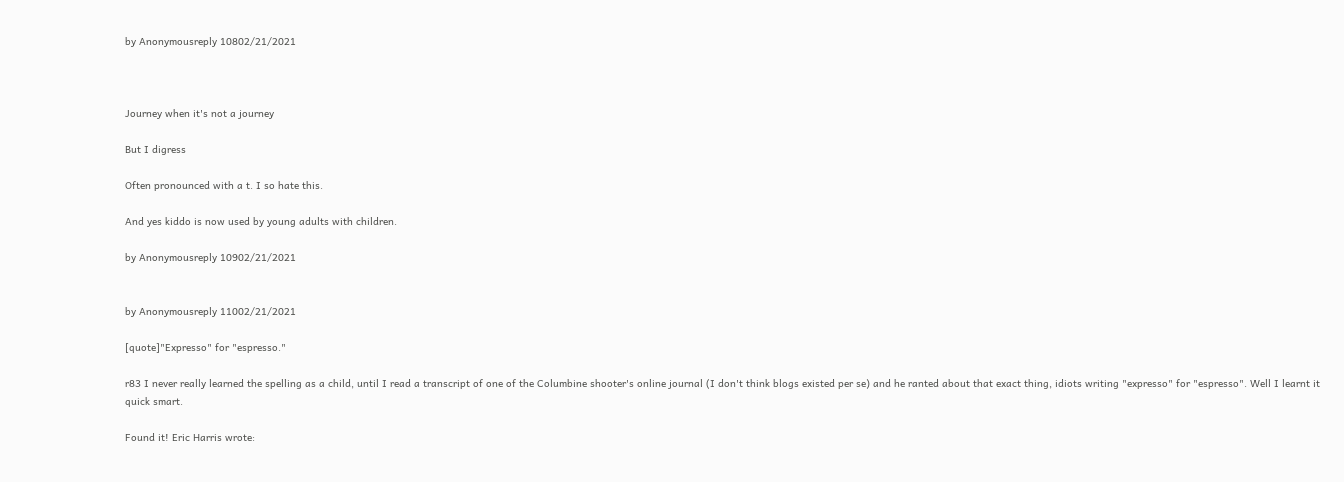by Anonymousreply 10802/21/2021



Journey when it's not a journey

But I digress

Often pronounced with a t. I so hate this.

And yes kiddo is now used by young adults with children.

by Anonymousreply 10902/21/2021


by Anonymousreply 11002/21/2021

[quote]"Expresso" for "espresso."

r83 I never really learned the spelling as a child, until I read a transcript of one of the Columbine shooter's online journal (I don't think blogs existed per se) and he ranted about that exact thing, idiots writing "expresso" for "espresso". Well I learnt it quick smart.

Found it! Eric Harris wrote: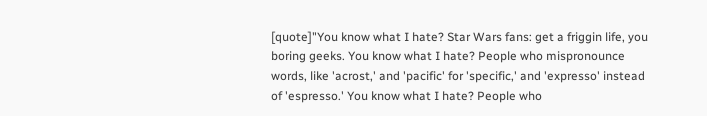[quote]"You know what I hate? Star Wars fans: get a friggin life, you boring geeks. You know what I hate? People who mispronounce words, like 'acrost,' and 'pacific' for 'specific,' and 'expresso' instead of 'espresso.' You know what I hate? People who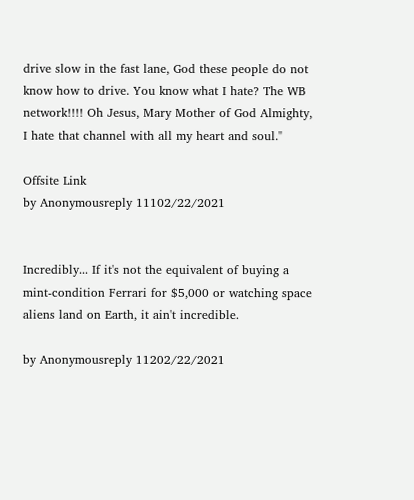drive slow in the fast lane, God these people do not know how to drive. You know what I hate? The WB network!!!! Oh Jesus, Mary Mother of God Almighty, I hate that channel with all my heart and soul."

Offsite Link
by Anonymousreply 11102/22/2021


Incredibly... If it's not the equivalent of buying a mint-condition Ferrari for $5,000 or watching space aliens land on Earth, it ain't incredible.

by Anonymousreply 11202/22/2021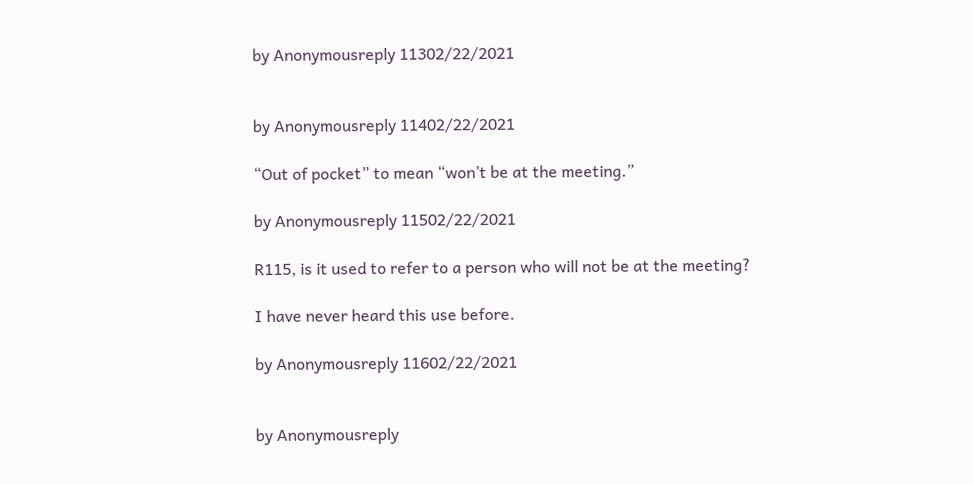by Anonymousreply 11302/22/2021


by Anonymousreply 11402/22/2021

“Out of pocket” to mean “won’t be at the meeting.”

by Anonymousreply 11502/22/2021

R115, is it used to refer to a person who will not be at the meeting?

I have never heard this use before.

by Anonymousreply 11602/22/2021


by Anonymousreply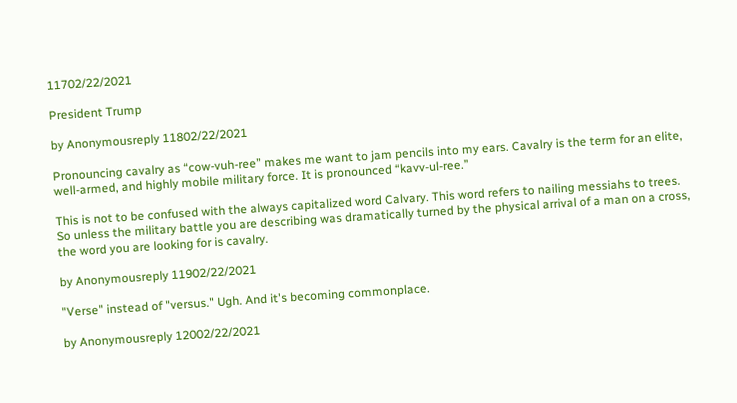11702/22/2021

President Trump

by Anonymousreply 11802/22/2021

Pronouncing cavalry as “cow-vuh-ree” makes me want to jam pencils into my ears. Cavalry is the term for an elite, well-armed, and highly mobile military force. It is pronounced “kavv-ul-ree.”

This is not to be confused with the always capitalized word Calvary. This word refers to nailing messiahs to trees. So unless the military battle you are describing was dramatically turned by the physical arrival of a man on a cross, the word you are looking for is cavalry.

by Anonymousreply 11902/22/2021

"Verse" instead of "versus." Ugh. And it's becoming commonplace.

by Anonymousreply 12002/22/2021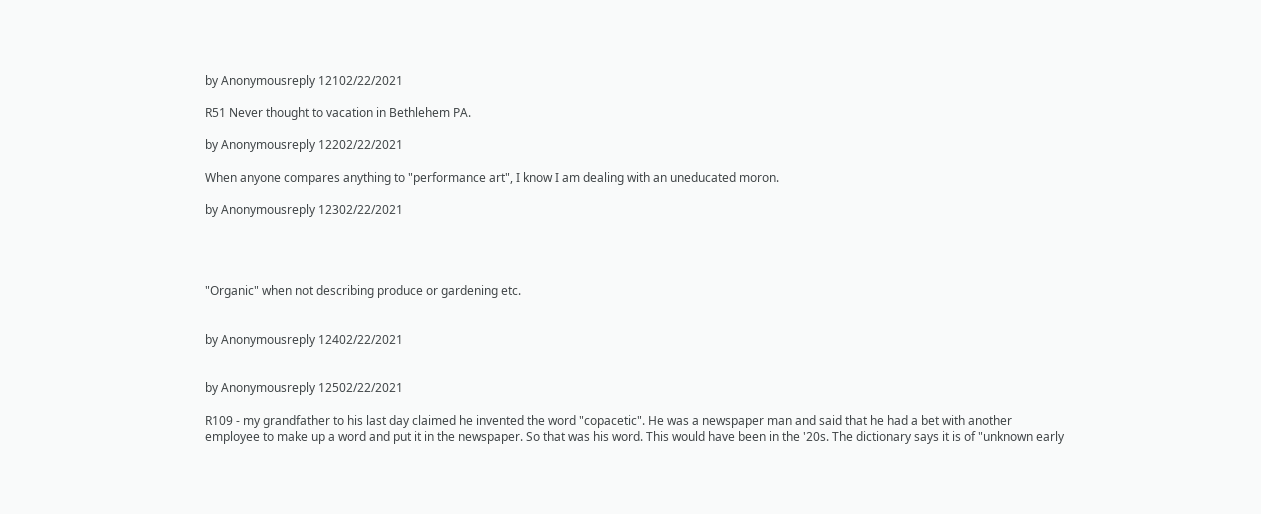by Anonymousreply 12102/22/2021

R51 Never thought to vacation in Bethlehem PA.

by Anonymousreply 12202/22/2021

When anyone compares anything to "performance art", I know I am dealing with an uneducated moron.

by Anonymousreply 12302/22/2021




"Organic" when not describing produce or gardening etc.


by Anonymousreply 12402/22/2021


by Anonymousreply 12502/22/2021

R109 - my grandfather to his last day claimed he invented the word "copacetic". He was a newspaper man and said that he had a bet with another employee to make up a word and put it in the newspaper. So that was his word. This would have been in the '20s. The dictionary says it is of "unknown early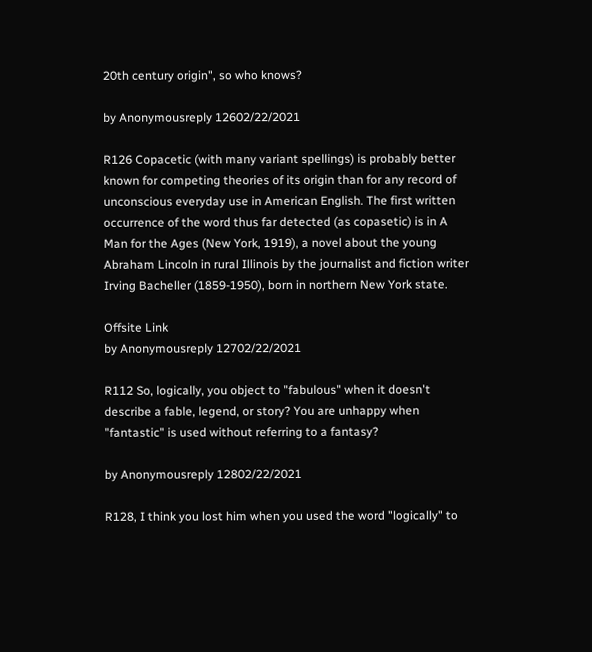20th century origin", so who knows?

by Anonymousreply 12602/22/2021

R126 Copacetic (with many variant spellings) is probably better known for competing theories of its origin than for any record of unconscious everyday use in American English. The first written occurrence of the word thus far detected (as copasetic) is in A Man for the Ages (New York, 1919), a novel about the young Abraham Lincoln in rural Illinois by the journalist and fiction writer Irving Bacheller (1859-1950), born in northern New York state.

Offsite Link
by Anonymousreply 12702/22/2021

R112 So, logically, you object to "fabulous" when it doesn't describe a fable, legend, or story? You are unhappy when "fantastic" is used without referring to a fantasy?

by Anonymousreply 12802/22/2021

R128, I think you lost him when you used the word "logically" to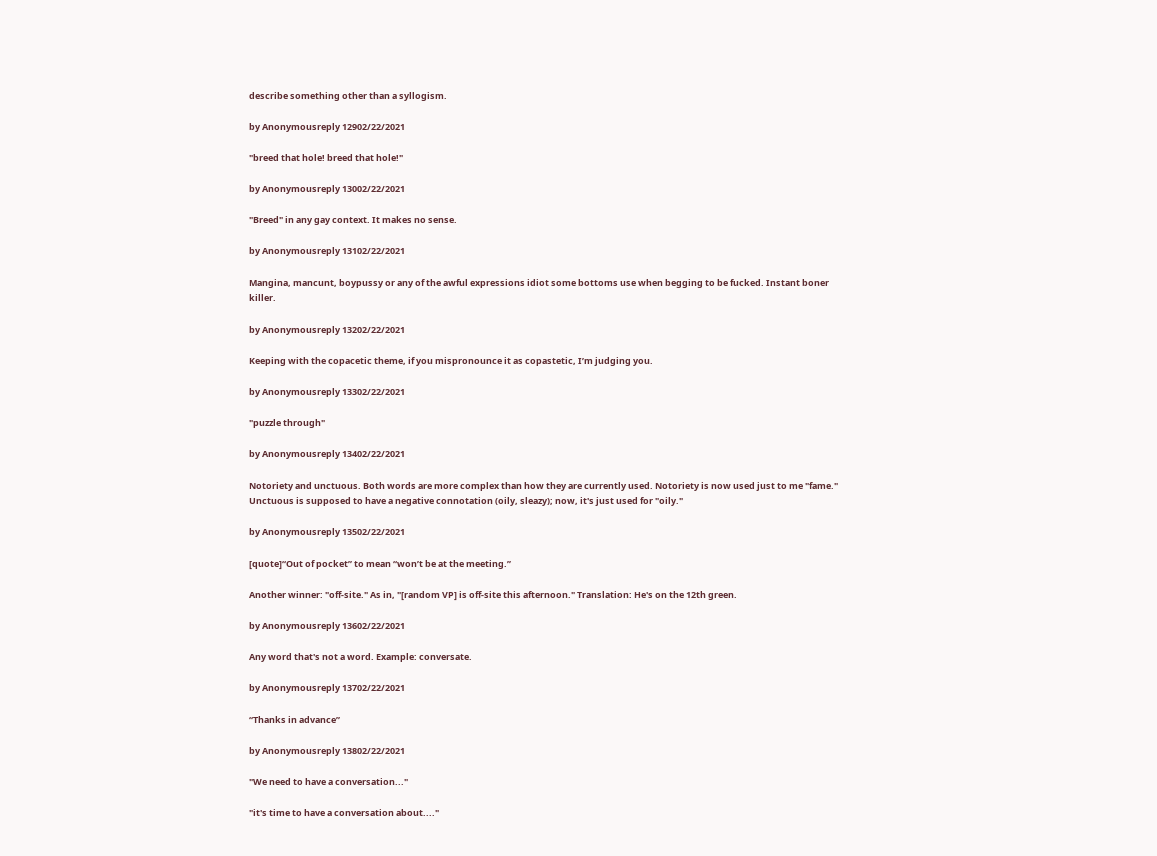describe something other than a syllogism.

by Anonymousreply 12902/22/2021

"breed that hole! breed that hole!"

by Anonymousreply 13002/22/2021

"Breed" in any gay context. It makes no sense.

by Anonymousreply 13102/22/2021

Mangina, mancunt, boypussy or any of the awful expressions idiot some bottoms use when begging to be fucked. Instant boner killer.

by Anonymousreply 13202/22/2021

Keeping with the copacetic theme, if you mispronounce it as copastetic, I’m judging you.

by Anonymousreply 13302/22/2021

"puzzle through"

by Anonymousreply 13402/22/2021

Notoriety and unctuous. Both words are more complex than how they are currently used. Notoriety is now used just to me "fame." Unctuous is supposed to have a negative connotation (oily, sleazy); now, it's just used for "oily."

by Anonymousreply 13502/22/2021

[quote]“Out of pocket” to mean “won’t be at the meeting.”

Another winner: "off-site." As in, "[random VP] is off-site this afternoon." Translation: He's on the 12th green.

by Anonymousreply 13602/22/2021

Any word that's not a word. Example: conversate.

by Anonymousreply 13702/22/2021

“Thanks in advance”

by Anonymousreply 13802/22/2021

"We need to have a conversation..."

"it's time to have a conversation about...."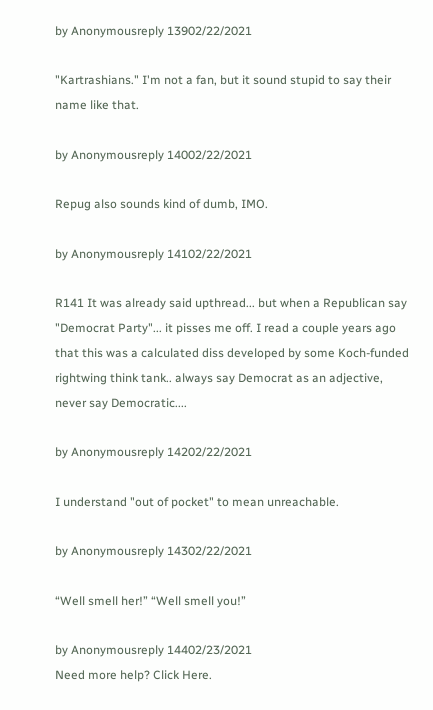by Anonymousreply 13902/22/2021

"Kartrashians." I'm not a fan, but it sound stupid to say their name like that.

by Anonymousreply 14002/22/2021

Repug also sounds kind of dumb, IMO.

by Anonymousreply 14102/22/2021

R141 It was already said upthread... but when a Republican say "Democrat Party"... it pisses me off. I read a couple years ago that this was a calculated diss developed by some Koch-funded rightwing think tank.. always say Democrat as an adjective, never say Democratic....

by Anonymousreply 14202/22/2021

I understand "out of pocket" to mean unreachable.

by Anonymousreply 14302/22/2021

“Well smell her!” “Well smell you!”

by Anonymousreply 14402/23/2021
Need more help? Click Here.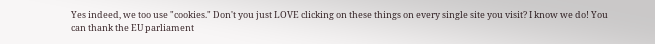Yes indeed, we too use "cookies." Don't you just LOVE clicking on these things on every single site you visit? I know we do! You can thank the EU parliament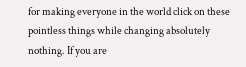for making everyone in the world click on these pointless things while changing absolutely nothing. If you are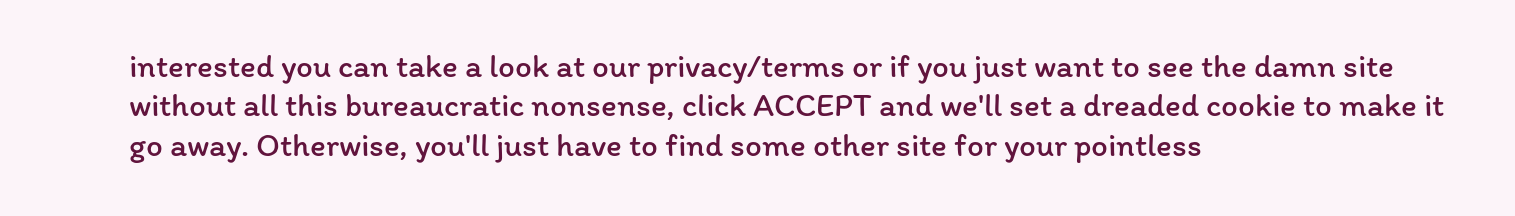interested you can take a look at our privacy/terms or if you just want to see the damn site without all this bureaucratic nonsense, click ACCEPT and we'll set a dreaded cookie to make it go away. Otherwise, you'll just have to find some other site for your pointless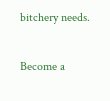bitchery needs.


Become a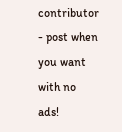contributor - post when you want with no ads!